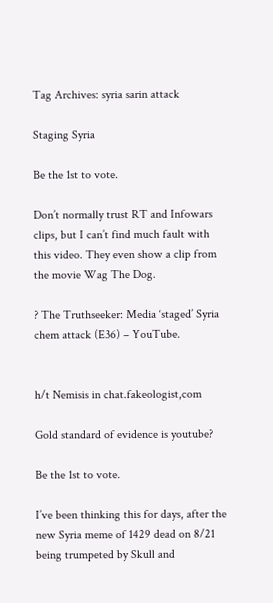Tag Archives: syria sarin attack

Staging Syria

Be the 1st to vote.

Don’t normally trust RT and Infowars clips, but I can’t find much fault with this video. They even show a clip from the movie Wag The Dog.

? The Truthseeker: Media ‘staged’ Syria chem attack (E36) – YouTube.


h/t Nemisis in chat.fakeologist,com

Gold standard of evidence is youtube?

Be the 1st to vote.

I’ve been thinking this for days, after the new Syria meme of 1429 dead on 8/21 being trumpeted by Skull and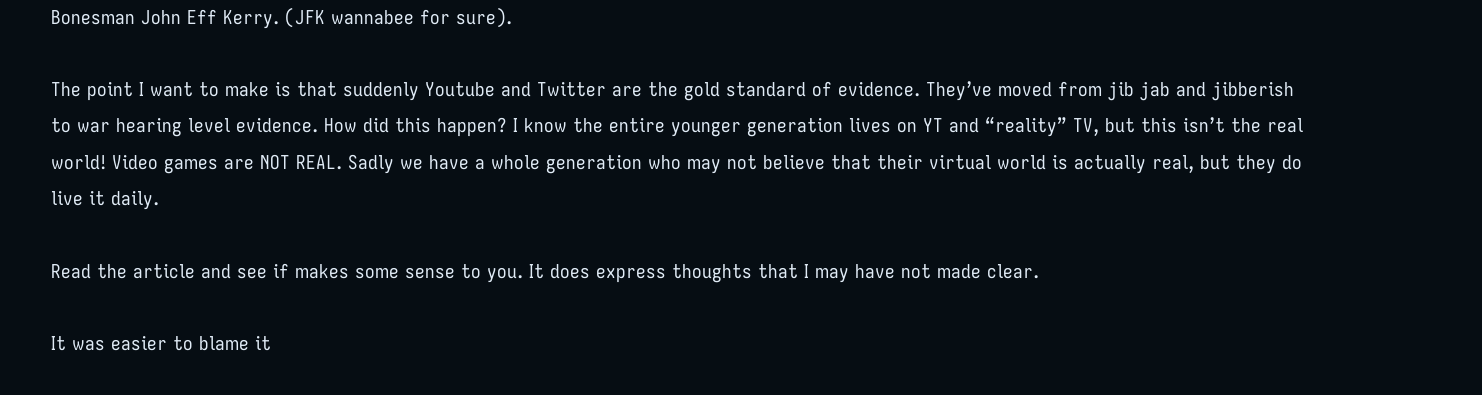Bonesman John Eff Kerry. (JFK wannabee for sure).

The point I want to make is that suddenly Youtube and Twitter are the gold standard of evidence. They’ve moved from jib jab and jibberish to war hearing level evidence. How did this happen? I know the entire younger generation lives on YT and “reality” TV, but this isn’t the real world! Video games are NOT REAL. Sadly we have a whole generation who may not believe that their virtual world is actually real, but they do live it daily.

Read the article and see if makes some sense to you. It does express thoughts that I may have not made clear.

It was easier to blame it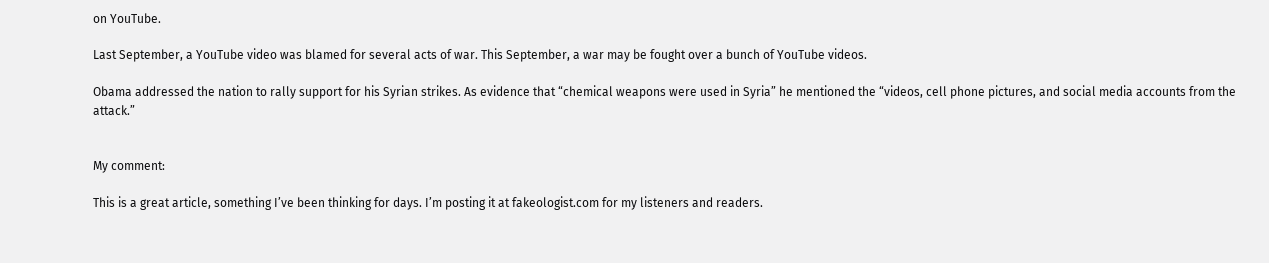on YouTube.

Last September, a YouTube video was blamed for several acts of war. This September, a war may be fought over a bunch of YouTube videos.

Obama addressed the nation to rally support for his Syrian strikes. As evidence that “chemical weapons were used in Syria” he mentioned the “videos, cell phone pictures, and social media accounts from the attack.”


My comment:

This is a great article, something I’ve been thinking for days. I’m posting it at fakeologist.com for my listeners and readers.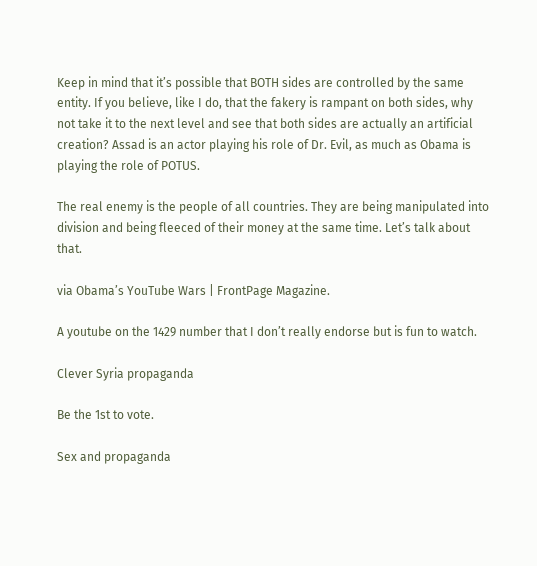Keep in mind that it’s possible that BOTH sides are controlled by the same entity. If you believe, like I do, that the fakery is rampant on both sides, why not take it to the next level and see that both sides are actually an artificial creation? Assad is an actor playing his role of Dr. Evil, as much as Obama is playing the role of POTUS.

The real enemy is the people of all countries. They are being manipulated into division and being fleeced of their money at the same time. Let’s talk about that.

via Obama’s YouTube Wars | FrontPage Magazine.

A youtube on the 1429 number that I don’t really endorse but is fun to watch.

Clever Syria propaganda

Be the 1st to vote.

Sex and propaganda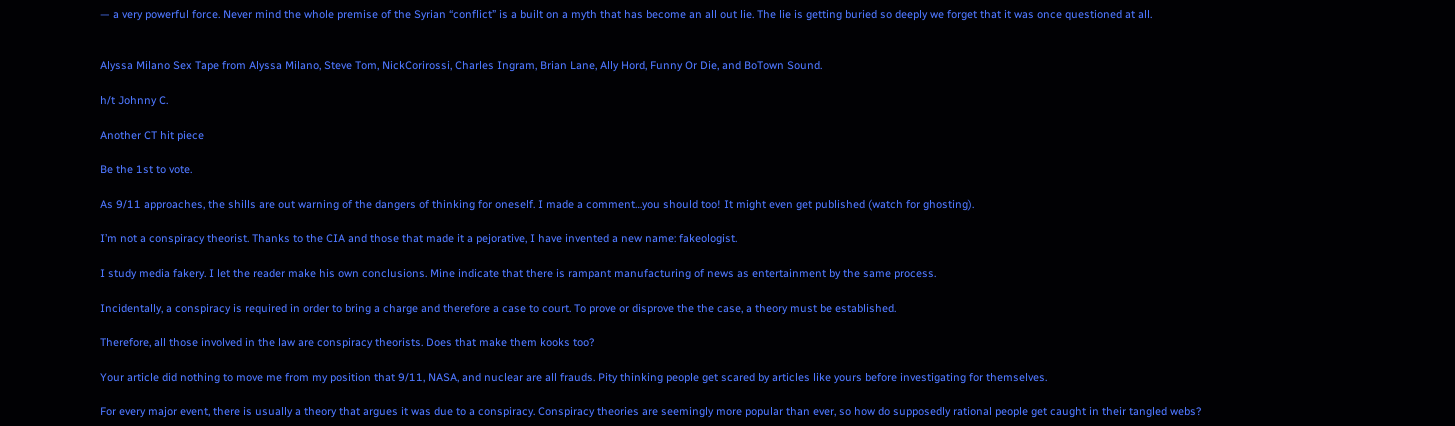— a very powerful force. Never mind the whole premise of the Syrian “conflict” is a built on a myth that has become an all out lie. The lie is getting buried so deeply we forget that it was once questioned at all.


Alyssa Milano Sex Tape from Alyssa Milano, Steve Tom, NickCorirossi, Charles Ingram, Brian Lane, Ally Hord, Funny Or Die, and BoTown Sound.

h/t Johnny C.

Another CT hit piece

Be the 1st to vote.

As 9/11 approaches, the shills are out warning of the dangers of thinking for oneself. I made a comment…you should too! It might even get published (watch for ghosting).

I’m not a conspiracy theorist. Thanks to the CIA and those that made it a pejorative, I have invented a new name: fakeologist.

I study media fakery. I let the reader make his own conclusions. Mine indicate that there is rampant manufacturing of news as entertainment by the same process.

Incidentally, a conspiracy is required in order to bring a charge and therefore a case to court. To prove or disprove the the case, a theory must be established.

Therefore, all those involved in the law are conspiracy theorists. Does that make them kooks too?

Your article did nothing to move me from my position that 9/11, NASA, and nuclear are all frauds. Pity thinking people get scared by articles like yours before investigating for themselves.

For every major event, there is usually a theory that argues it was due to a conspiracy. Conspiracy theories are seemingly more popular than ever, so how do supposedly rational people get caught in their tangled webs?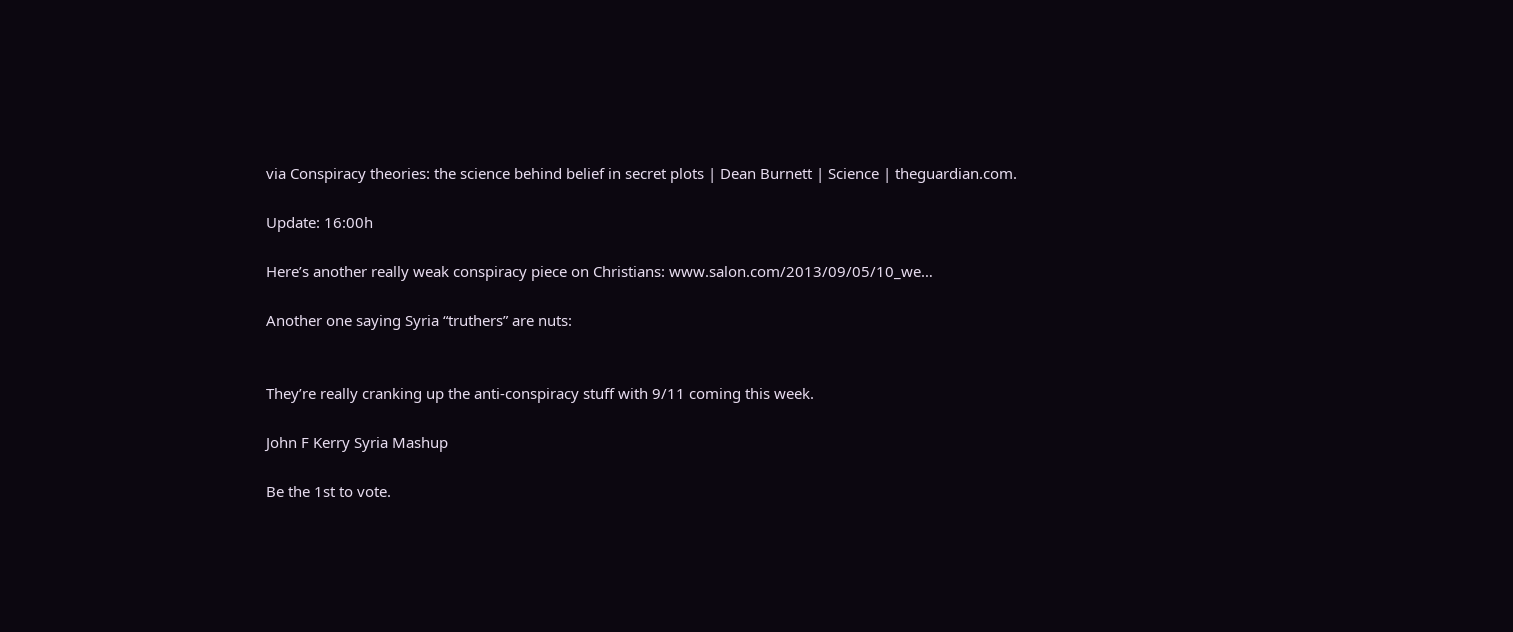via Conspiracy theories: the science behind belief in secret plots | Dean Burnett | Science | theguardian.com.

Update: 16:00h

Here’s another really weak conspiracy piece on Christians: www.salon.com/2013/09/05/10_we…

Another one saying Syria “truthers” are nuts:


They’re really cranking up the anti-conspiracy stuff with 9/11 coming this week.

John F Kerry Syria Mashup

Be the 1st to vote.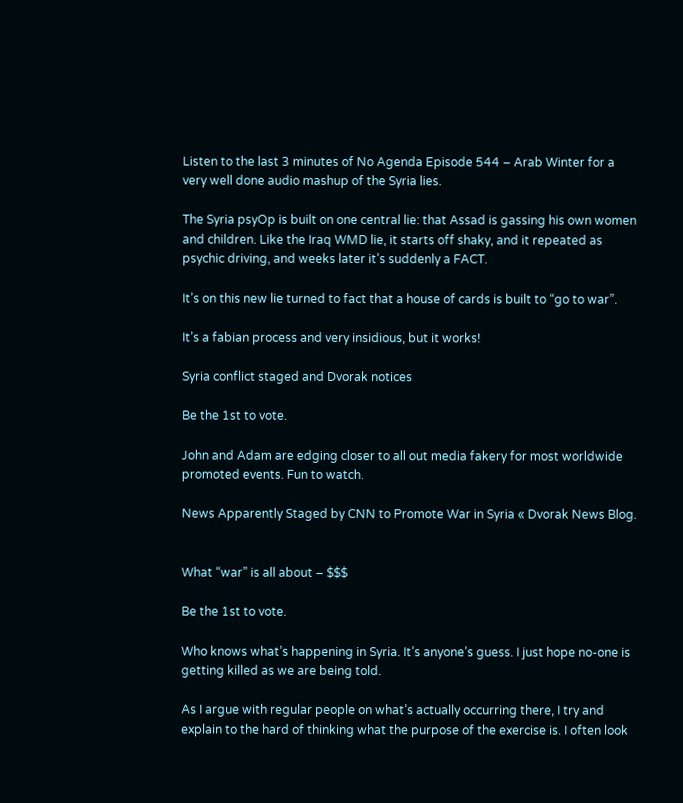Listen to the last 3 minutes of No Agenda Episode 544 – Arab Winter for a very well done audio mashup of the Syria lies.

The Syria psyOp is built on one central lie: that Assad is gassing his own women and children. Like the Iraq WMD lie, it starts off shaky, and it repeated as psychic driving, and weeks later it’s suddenly a FACT.

It’s on this new lie turned to fact that a house of cards is built to “go to war”.

It’s a fabian process and very insidious, but it works!

Syria conflict staged and Dvorak notices

Be the 1st to vote.

John and Adam are edging closer to all out media fakery for most worldwide promoted events. Fun to watch.

News Apparently Staged by CNN to Promote War in Syria « Dvorak News Blog.


What “war” is all about – $$$

Be the 1st to vote.

Who knows what’s happening in Syria. It’s anyone’s guess. I just hope no-one is getting killed as we are being told.

As I argue with regular people on what’s actually occurring there, I try and explain to the hard of thinking what the purpose of the exercise is. I often look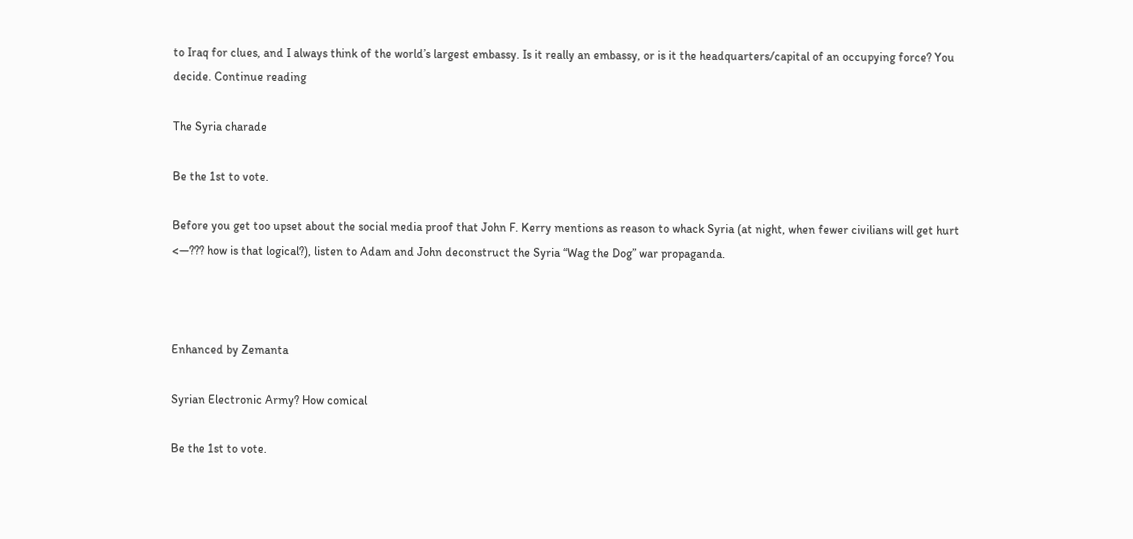to Iraq for clues, and I always think of the world’s largest embassy. Is it really an embassy, or is it the headquarters/capital of an occupying force? You decide. Continue reading

The Syria charade

Be the 1st to vote.

Before you get too upset about the social media proof that John F. Kerry mentions as reason to whack Syria (at night, when fewer civilians will get hurt <—??? how is that logical?), listen to Adam and John deconstruct the Syria “Wag the Dog” war propaganda.



Enhanced by Zemanta

Syrian Electronic Army? How comical

Be the 1st to vote.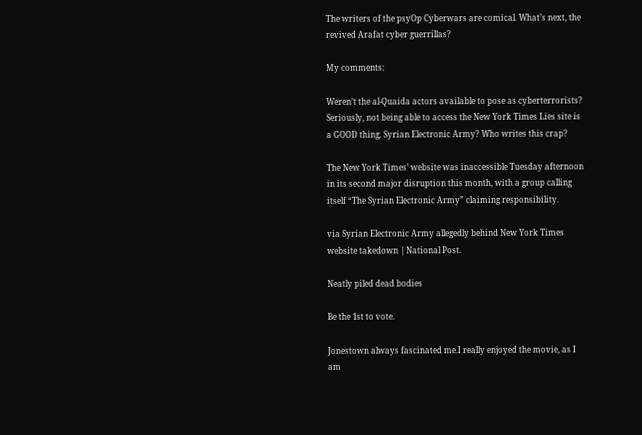The writers of the psyOp Cyberwars are comical. What’s next, the revived Arafat cyber guerrillas?

My comments:

Weren’t the al-Quaida actors available to pose as cyberterrorists? Seriously, not being able to access the New York Times Lies site is a GOOD thing. Syrian Electronic Army? Who writes this crap?

The New York Times’ website was inaccessible Tuesday afternoon in its second major disruption this month, with a group calling itself “The Syrian Electronic Army” claiming responsibility.

via Syrian Electronic Army allegedly behind New York Times website takedown | National Post.

Neatly piled dead bodies

Be the 1st to vote.

Jonestown always fascinated me.I really enjoyed the movie, as I am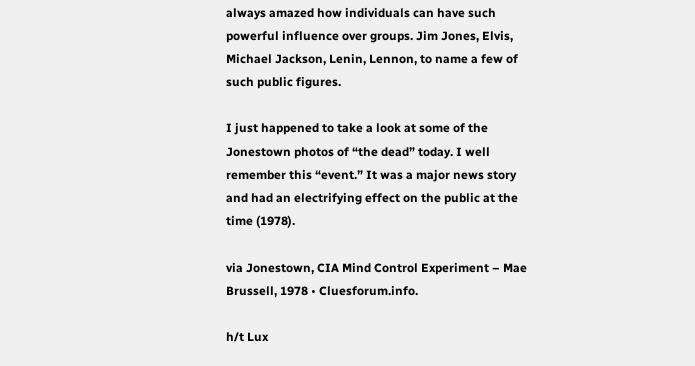always amazed how individuals can have such powerful influence over groups. Jim Jones, Elvis, Michael Jackson, Lenin, Lennon, to name a few of such public figures.

I just happened to take a look at some of the Jonestown photos of “the dead” today. I well remember this “event.” It was a major news story and had an electrifying effect on the public at the time (1978).

via Jonestown, CIA Mind Control Experiment – Mae Brussell, 1978 • Cluesforum.info.

h/t Lux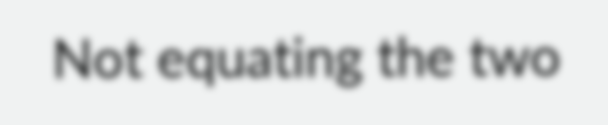Not equating the two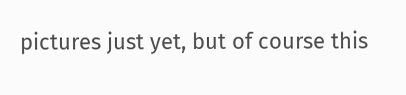pictures just yet, but of course this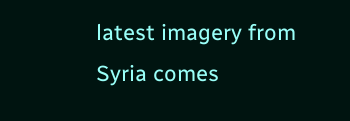latest imagery from Syria comes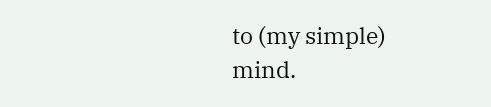to (my simple) mind.